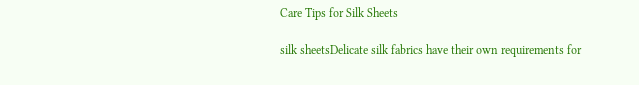Care Tips for Silk Sheets

silk sheetsDelicate silk fabrics have their own requirements for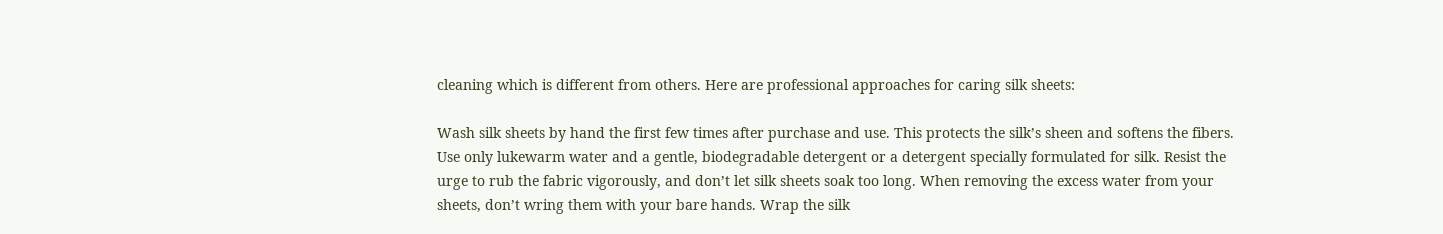cleaning which is different from others. Here are professional approaches for caring silk sheets:

Wash silk sheets by hand the first few times after purchase and use. This protects the silk’s sheen and softens the fibers. Use only lukewarm water and a gentle, biodegradable detergent or a detergent specially formulated for silk. Resist the urge to rub the fabric vigorously, and don’t let silk sheets soak too long. When removing the excess water from your sheets, don’t wring them with your bare hands. Wrap the silk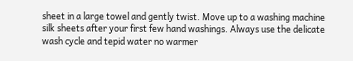sheet in a large towel and gently twist. Move up to a washing machine silk sheets after your first few hand washings. Always use the delicate wash cycle and tepid water no warmer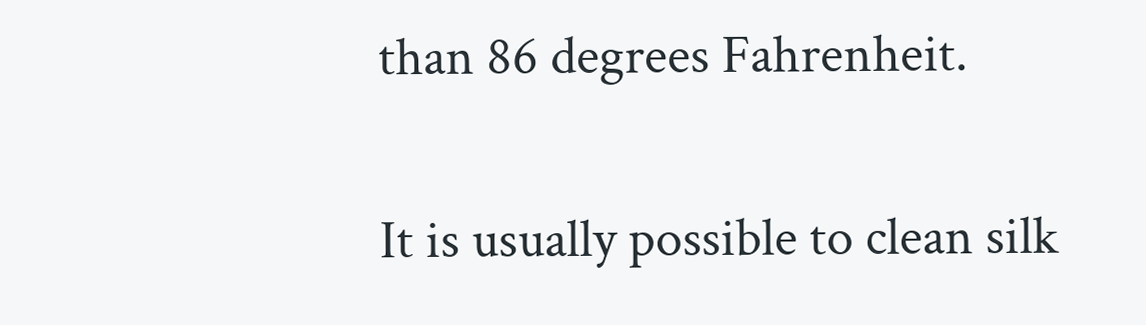than 86 degrees Fahrenheit.

It is usually possible to clean silk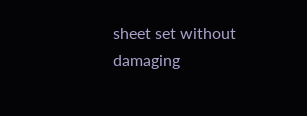sheet set without damaging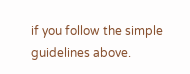if you follow the simple guidelines above.